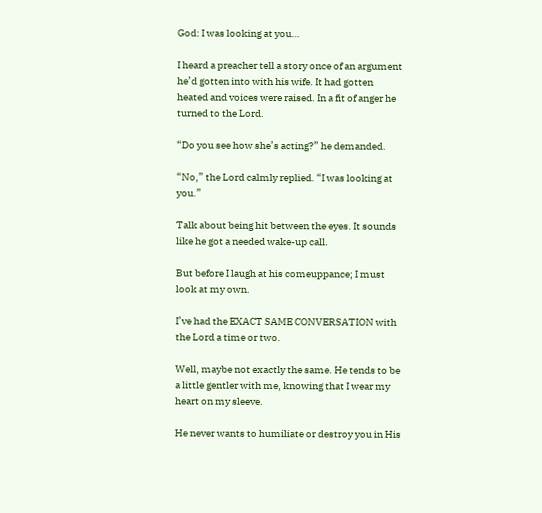God: I was looking at you…

I heard a preacher tell a story once of an argument he’d gotten into with his wife. It had gotten heated and voices were raised. In a fit of anger he turned to the Lord.

“Do you see how she’s acting?” he demanded.

“No,” the Lord calmly replied. “I was looking at you.”

Talk about being hit between the eyes. It sounds like he got a needed wake-up call.

But before I laugh at his comeuppance; I must look at my own.

I’ve had the EXACT SAME CONVERSATION with the Lord a time or two.

Well, maybe not exactly the same. He tends to be a little gentler with me, knowing that I wear my heart on my sleeve.

He never wants to humiliate or destroy you in His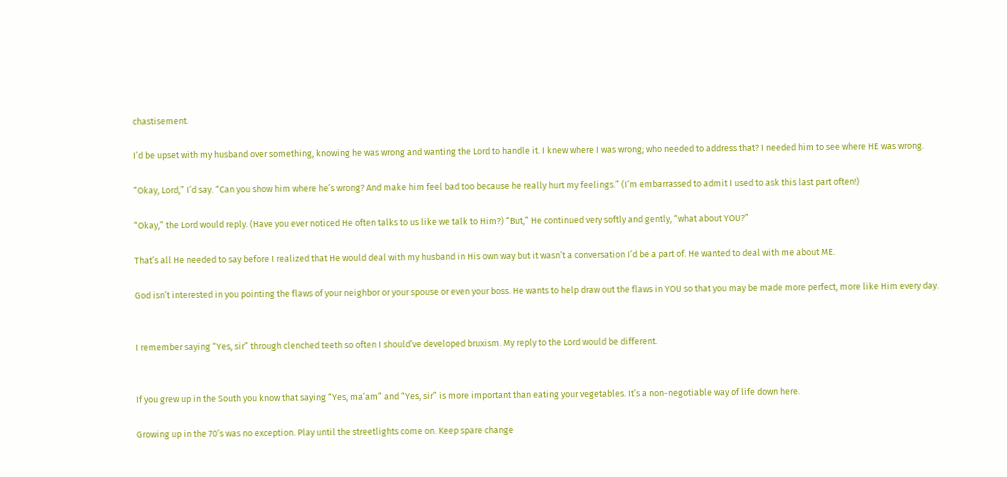chastisement.

I’d be upset with my husband over something, knowing he was wrong and wanting the Lord to handle it. I knew where I was wrong; who needed to address that? I needed him to see where HE was wrong.

“Okay, Lord,” I’d say. “Can you show him where he’s wrong? And make him feel bad too because he really hurt my feelings.” (I’m embarrassed to admit I used to ask this last part often!)

“Okay,” the Lord would reply. (Have you ever noticed He often talks to us like we talk to Him?) “But,” He continued very softly and gently, “what about YOU?”

That’s all He needed to say before I realized that He would deal with my husband in His own way but it wasn’t a conversation I’d be a part of. He wanted to deal with me about ME.

God isn’t interested in you pointing the flaws of your neighbor or your spouse or even your boss. He wants to help draw out the flaws in YOU so that you may be made more perfect, more like Him every day.


I remember saying “Yes, sir” through clenched teeth so often I should’ve developed bruxism. My reply to the Lord would be different.


If you grew up in the South you know that saying “Yes, ma’am” and “Yes, sir” is more important than eating your vegetables. It’s a non-negotiable way of life down here.

Growing up in the 70’s was no exception. Play until the streetlights come on. Keep spare change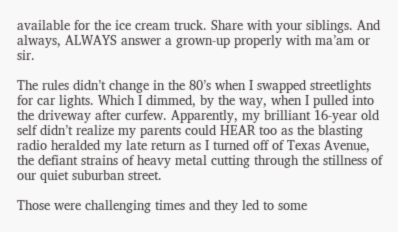available for the ice cream truck. Share with your siblings. And always, ALWAYS answer a grown-up properly with ma’am or sir.

The rules didn’t change in the 80’s when I swapped streetlights for car lights. Which I dimmed, by the way, when I pulled into the driveway after curfew. Apparently, my brilliant 16-year old self didn’t realize my parents could HEAR too as the blasting radio heralded my late return as I turned off of Texas Avenue, the defiant strains of heavy metal cutting through the stillness of our quiet suburban street.

Those were challenging times and they led to some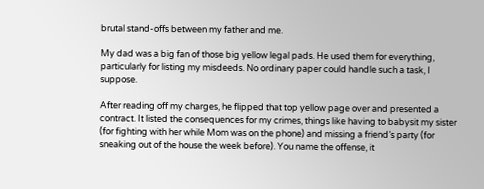brutal stand-offs between my father and me.

My dad was a big fan of those big yellow legal pads. He used them for everything, particularly for listing my misdeeds. No ordinary paper could handle such a task, I suppose.

After reading off my charges, he flipped that top yellow page over and presented a contract. It listed the consequences for my crimes, things like having to babysit my sister (for fighting with her while Mom was on the phone) and missing a friend’s party (for sneaking out of the house the week before). You name the offense, it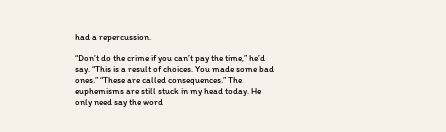had a repercussion.

“Don’t do the crime if you can’t pay the time,” he’d say. “This is a result of choices. You made some bad ones.” “These are called consequences.” The euphemisms are still stuck in my head today. He only need say the word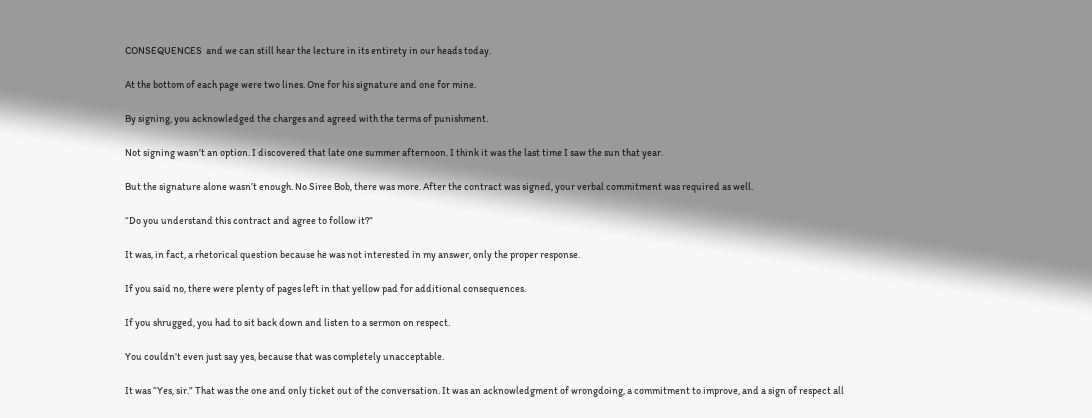CONSEQUENCES  and we can still hear the lecture in its entirety in our heads today.

At the bottom of each page were two lines. One for his signature and one for mine.

By signing, you acknowledged the charges and agreed with the terms of punishment.

Not signing wasn’t an option. I discovered that late one summer afternoon. I think it was the last time I saw the sun that year.

But the signature alone wasn’t enough. No Siree Bob, there was more. After the contract was signed, your verbal commitment was required as well.

“Do you understand this contract and agree to follow it?”

It was, in fact, a rhetorical question because he was not interested in my answer, only the proper response.

If you said no, there were plenty of pages left in that yellow pad for additional consequences.

If you shrugged, you had to sit back down and listen to a sermon on respect.

You couldn’t even just say yes, because that was completely unacceptable.

It was “Yes, sir.” That was the one and only ticket out of the conversation. It was an acknowledgment of wrongdoing, a commitment to improve, and a sign of respect all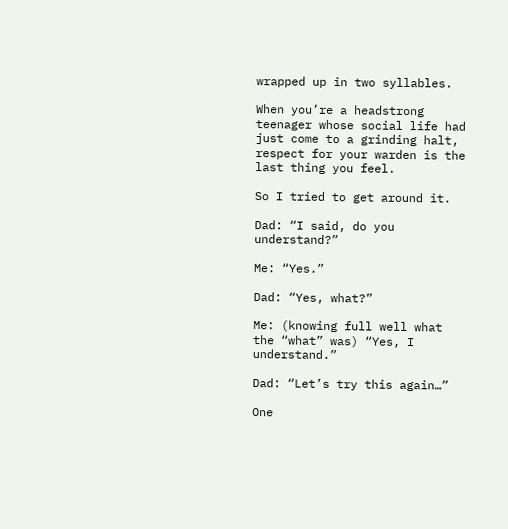wrapped up in two syllables.

When you’re a headstrong teenager whose social life had just come to a grinding halt, respect for your warden is the last thing you feel.

So I tried to get around it.

Dad: “I said, do you understand?”

Me: “Yes.”

Dad: “Yes, what?”

Me: (knowing full well what the “what” was) “Yes, I understand.”

Dad: “Let’s try this again…”

One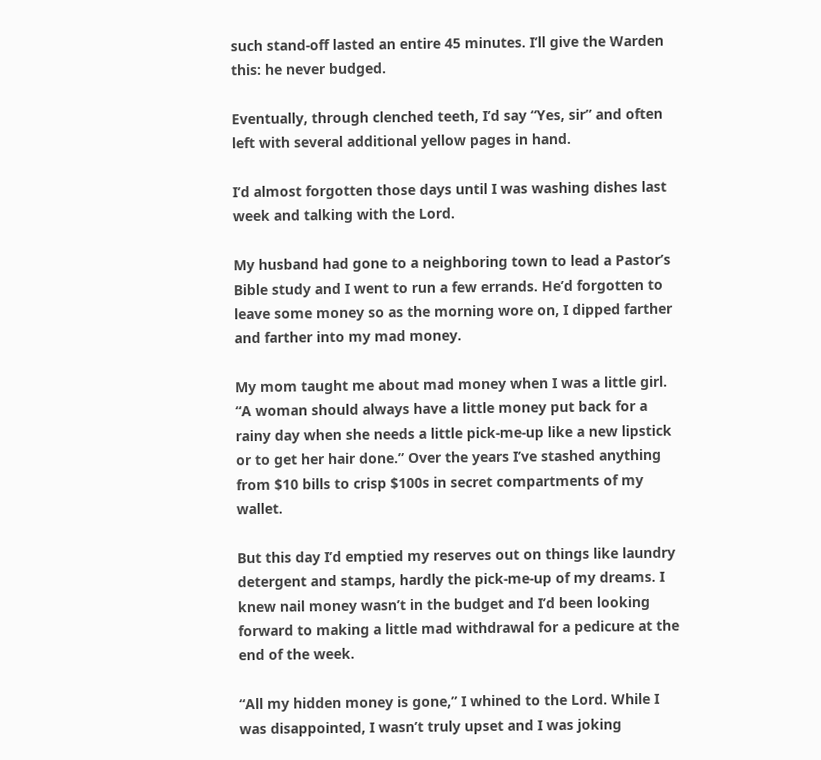such stand-off lasted an entire 45 minutes. I’ll give the Warden this: he never budged.

Eventually, through clenched teeth, I’d say “Yes, sir” and often left with several additional yellow pages in hand.

I’d almost forgotten those days until I was washing dishes last week and talking with the Lord.

My husband had gone to a neighboring town to lead a Pastor’s Bible study and I went to run a few errands. He’d forgotten to leave some money so as the morning wore on, I dipped farther and farther into my mad money.

My mom taught me about mad money when I was a little girl. “A woman should always have a little money put back for a rainy day when she needs a little pick-me-up like a new lipstick or to get her hair done.” Over the years I’ve stashed anything from $10 bills to crisp $100s in secret compartments of my wallet.

But this day I’d emptied my reserves out on things like laundry detergent and stamps, hardly the pick-me-up of my dreams. I knew nail money wasn’t in the budget and I’d been looking forward to making a little mad withdrawal for a pedicure at the end of the week.

“All my hidden money is gone,” I whined to the Lord. While I was disappointed, I wasn’t truly upset and I was joking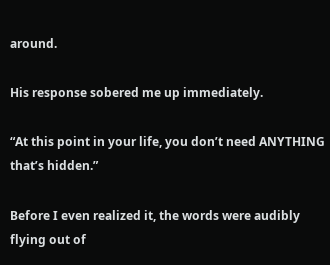around.

His response sobered me up immediately.

“At this point in your life, you don’t need ANYTHING that’s hidden.”

Before I even realized it, the words were audibly flying out of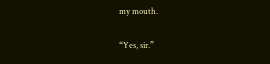my mouth.

“Yes, sir.”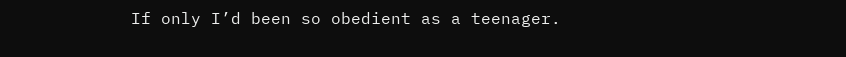If only I’d been so obedient as a teenager.